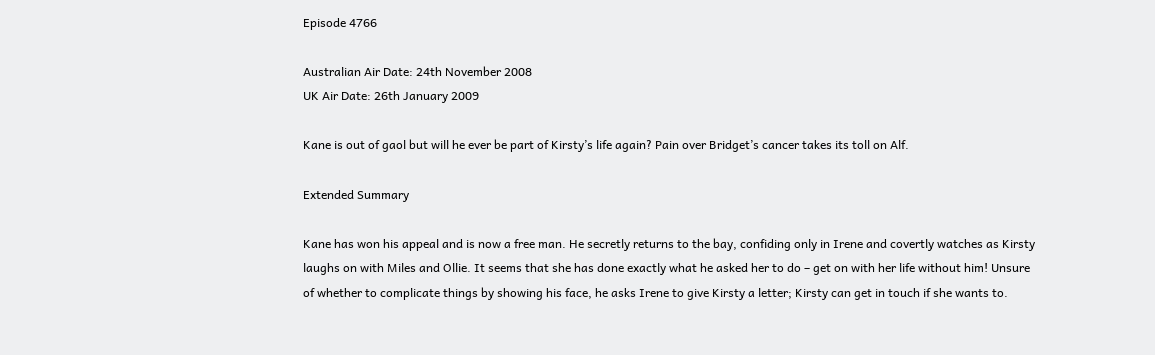Episode 4766

Australian Air Date: 24th November 2008
UK Air Date: 26th January 2009

Kane is out of gaol but will he ever be part of Kirsty’s life again? Pain over Bridget’s cancer takes its toll on Alf.

Extended Summary

Kane has won his appeal and is now a free man. He secretly returns to the bay, confiding only in Irene and covertly watches as Kirsty laughs on with Miles and Ollie. It seems that she has done exactly what he asked her to do – get on with her life without him! Unsure of whether to complicate things by showing his face, he asks Irene to give Kirsty a letter; Kirsty can get in touch if she wants to.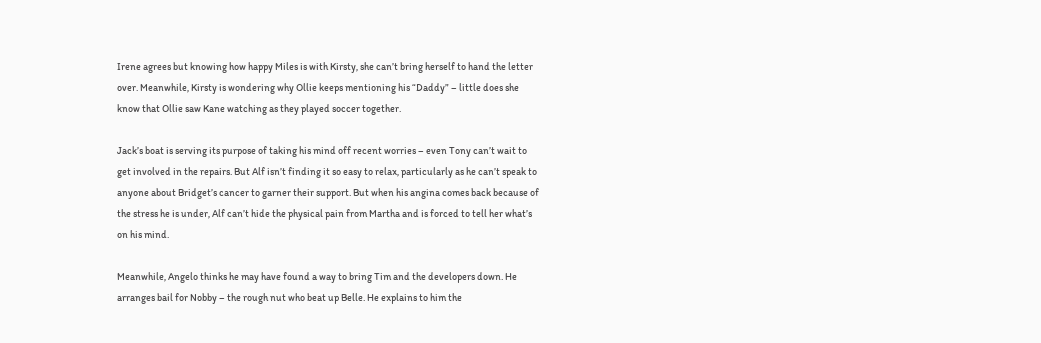Irene agrees but knowing how happy Miles is with Kirsty, she can’t bring herself to hand the letter over. Meanwhile, Kirsty is wondering why Ollie keeps mentioning his “Daddy” – little does she know that Ollie saw Kane watching as they played soccer together.

Jack’s boat is serving its purpose of taking his mind off recent worries – even Tony can’t wait to get involved in the repairs. But Alf isn’t finding it so easy to relax, particularly as he can’t speak to anyone about Bridget’s cancer to garner their support. But when his angina comes back because of the stress he is under, Alf can’t hide the physical pain from Martha and is forced to tell her what’s on his mind.

Meanwhile, Angelo thinks he may have found a way to bring Tim and the developers down. He arranges bail for Nobby – the rough nut who beat up Belle. He explains to him the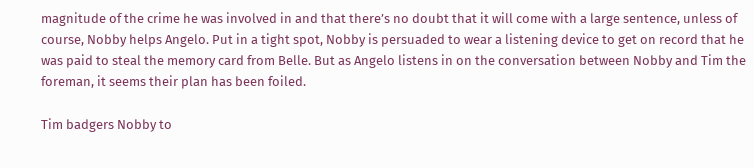magnitude of the crime he was involved in and that there’s no doubt that it will come with a large sentence, unless of course, Nobby helps Angelo. Put in a tight spot, Nobby is persuaded to wear a listening device to get on record that he was paid to steal the memory card from Belle. But as Angelo listens in on the conversation between Nobby and Tim the foreman, it seems their plan has been foiled.

Tim badgers Nobby to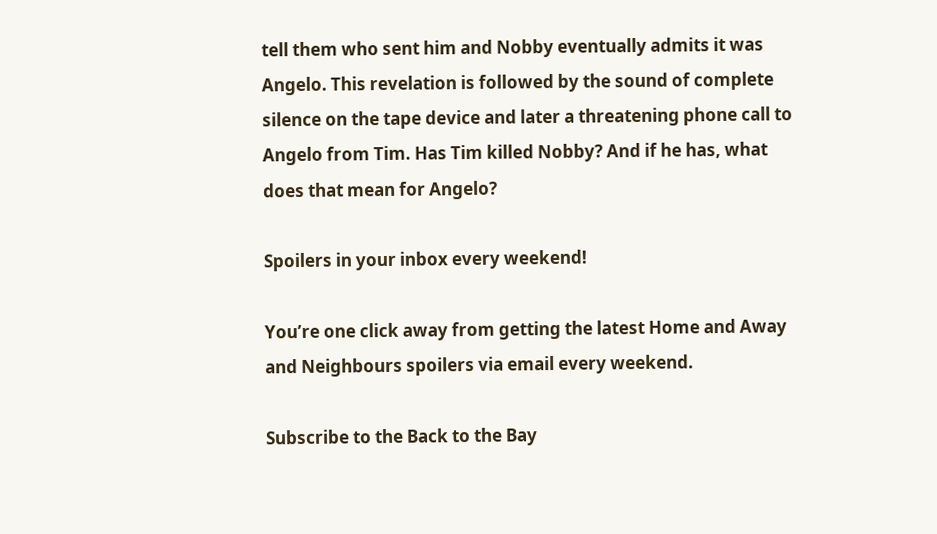tell them who sent him and Nobby eventually admits it was Angelo. This revelation is followed by the sound of complete silence on the tape device and later a threatening phone call to Angelo from Tim. Has Tim killed Nobby? And if he has, what does that mean for Angelo?

Spoilers in your inbox every weekend!

You’re one click away from getting the latest Home and Away and Neighbours spoilers via email every weekend.

Subscribe to the Back to the Bay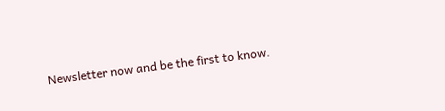Newsletter now and be the first to know.